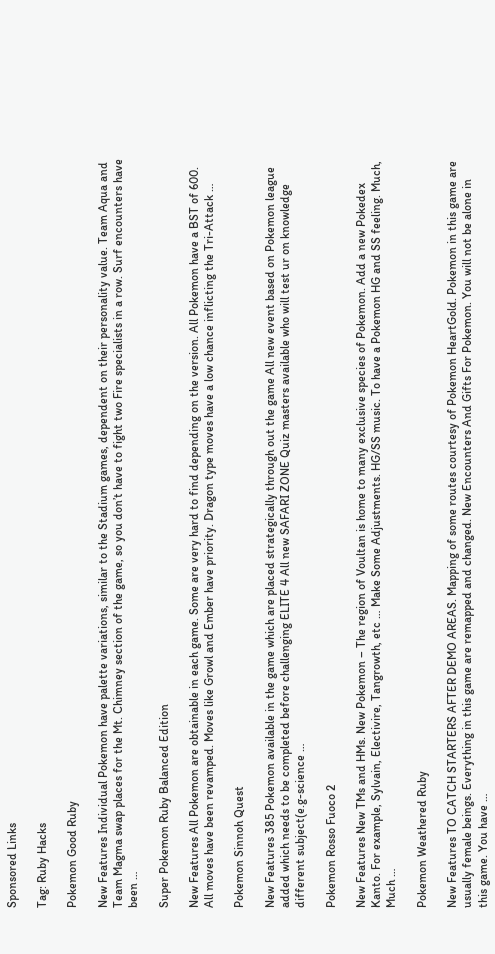Sponsored Links

Tag: Ruby Hacks

Pokemon Good Ruby

New Features Individual Pokemon have palette variations, similar to the Stadium games, dependent on their personality value. Team Aqua and Team Magma swap places for the Mt. Chimney section of the game, so you don’t have to fight two Fire specialists in a row. Surf encounters have been …

Super Pokemon Ruby Balanced Edition

New Features All Pokemon are obtainable in each game. Some are very hard to find depending on the version. All Pokemon have a BST of 600. All moves have been revamped. Moves like Growl and Ember have priority. Dragon type moves have a low chance inflicting the Tri-Attack …

Pokemon Sinnoh Quest

New Features 385 Pokemon available in the game which are placed strategically through out the game All new event based on Pokemon league added which needs to be completed before challenging ELITE 4 All new SAFARI ZONE Quiz masters available who will test ur on knowledge different subject(e.g-science …

Pokemon Rosso Fuoco 2

New Features New TMs and HMs. New Pokemon – The region of Voultan is home to many exclusive species of Pokemon. Add a new Pokedex Kanto. For example, Sylvain, Electivire, Tangrowth, etc … Make Some Adjustments. HG/SS music. To have a Pokemon HG and SS feeling. Much, Much …

Pokemon Weathered Ruby

New Features TO CATCH STARTERS AFTER DEMO AREAS. Mapping of some routes courtesy of Pokemon HeartGold. Pokemon in this game are usually female beings. Everything in this game are remapped and changed. New Encounters And Gifts For Pokemon. You will not be alone in this game. You have …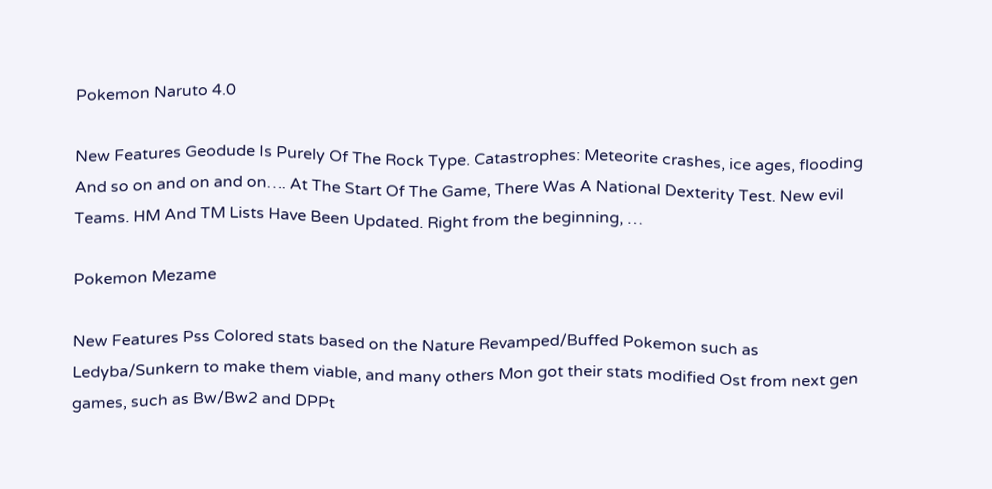Pokemon Naruto 4.0

New Features Geodude Is Purely Of The Rock Type. Catastrophes: Meteorite crashes, ice ages, flooding And so on and on and on…. At The Start Of The Game, There Was A National Dexterity Test. New evil Teams. HM And TM Lists Have Been Updated. Right from the beginning, …

Pokemon Mezame

New Features Pss Colored stats based on the Nature Revamped/Buffed Pokemon such as Ledyba/Sunkern to make them viable, and many others Mon got their stats modified Ost from next gen games, such as Bw/Bw2 and DPPt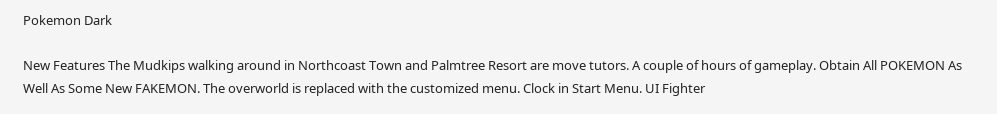Pokemon Dark

New Features The Mudkips walking around in Northcoast Town and Palmtree Resort are move tutors. A couple of hours of gameplay. Obtain All POKEMON As Well As Some New FAKEMON. The overworld is replaced with the customized menu. Clock in Start Menu. UI Fighter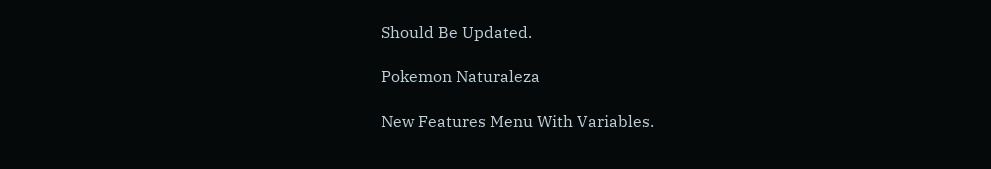Should Be Updated.

Pokemon Naturaleza

New Features Menu With Variables.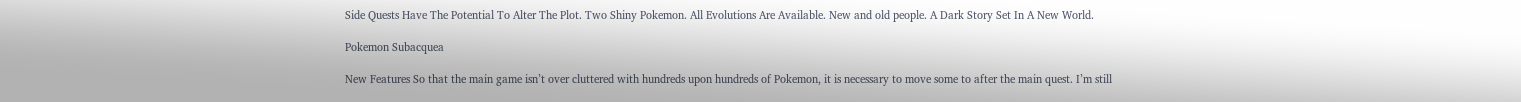Side Quests Have The Potential To Alter The Plot. Two Shiny Pokemon. All Evolutions Are Available. New and old people. A Dark Story Set In A New World.

Pokemon Subacquea

New Features So that the main game isn’t over cluttered with hundreds upon hundreds of Pokemon, it is necessary to move some to after the main quest. I’m still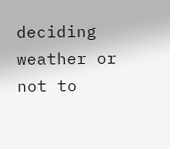deciding weather or not to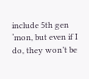include 5th gen ‘mon, but even if I do, they won’t be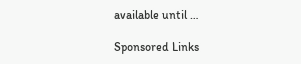available until …

Sponsored Links